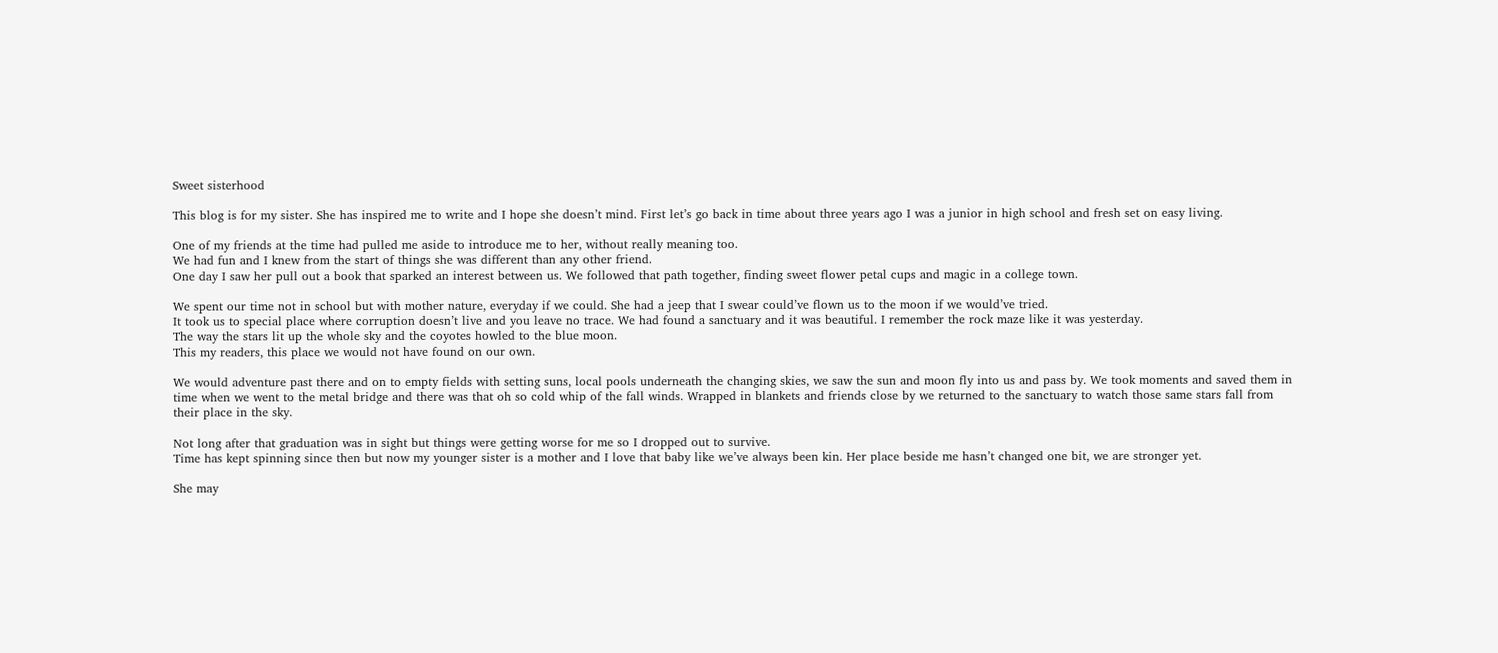Sweet sisterhood

This blog is for my sister. She has inspired me to write and I hope she doesn’t mind. First let’s go back in time about three years ago I was a junior in high school and fresh set on easy living.

One of my friends at the time had pulled me aside to introduce me to her, without really meaning too.
We had fun and I knew from the start of things she was different than any other friend.
One day I saw her pull out a book that sparked an interest between us. We followed that path together, finding sweet flower petal cups and magic in a college town.

We spent our time not in school but with mother nature, everyday if we could. She had a jeep that I swear could’ve flown us to the moon if we would’ve tried.
It took us to special place where corruption doesn’t live and you leave no trace. We had found a sanctuary and it was beautiful. I remember the rock maze like it was yesterday.
The way the stars lit up the whole sky and the coyotes howled to the blue moon.
This my readers, this place we would not have found on our own.

We would adventure past there and on to empty fields with setting suns, local pools underneath the changing skies, we saw the sun and moon fly into us and pass by. We took moments and saved them in time when we went to the metal bridge and there was that oh so cold whip of the fall winds. Wrapped in blankets and friends close by we returned to the sanctuary to watch those same stars fall from their place in the sky.

Not long after that graduation was in sight but things were getting worse for me so I dropped out to survive.
Time has kept spinning since then but now my younger sister is a mother and I love that baby like we’ve always been kin. Her place beside me hasn’t changed one bit, we are stronger yet.

She may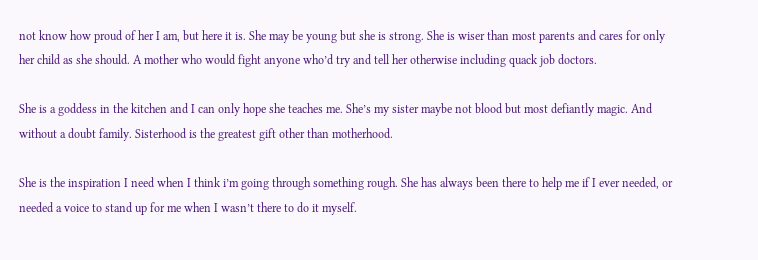not know how proud of her I am, but here it is. She may be young but she is strong. She is wiser than most parents and cares for only her child as she should. A mother who would fight anyone who’d try and tell her otherwise including quack job doctors.

She is a goddess in the kitchen and I can only hope she teaches me. She’s my sister maybe not blood but most defiantly magic. And without a doubt family. Sisterhood is the greatest gift other than motherhood.

She is the inspiration I need when I think i’m going through something rough. She has always been there to help me if I ever needed, or needed a voice to stand up for me when I wasn’t there to do it myself.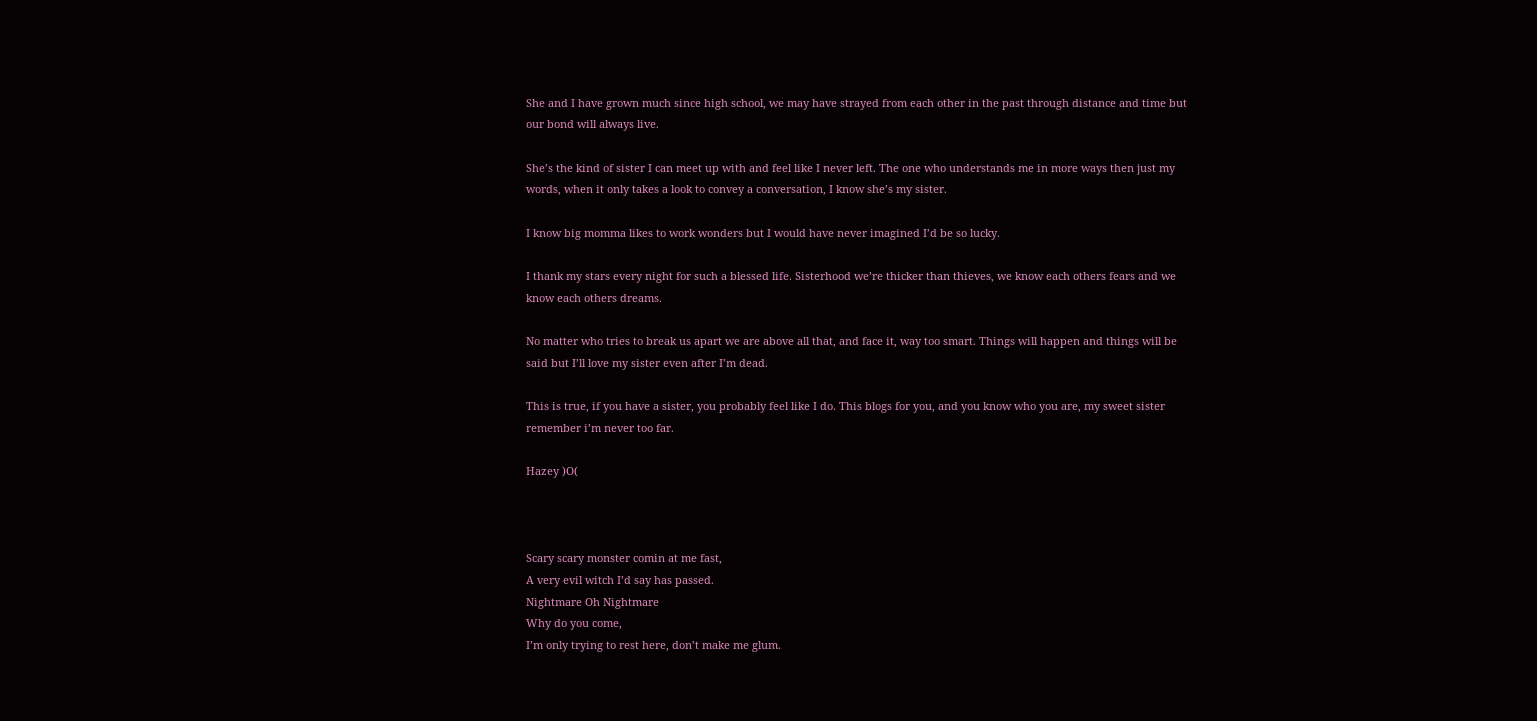She and I have grown much since high school, we may have strayed from each other in the past through distance and time but our bond will always live.

She’s the kind of sister I can meet up with and feel like I never left. The one who understands me in more ways then just my words, when it only takes a look to convey a conversation, I know she’s my sister.

I know big momma likes to work wonders but I would have never imagined I’d be so lucky.

I thank my stars every night for such a blessed life. Sisterhood we’re thicker than thieves, we know each others fears and we know each others dreams.

No matter who tries to break us apart we are above all that, and face it, way too smart. Things will happen and things will be said but I’ll love my sister even after I’m dead.

This is true, if you have a sister, you probably feel like I do. This blogs for you, and you know who you are, my sweet sister remember i’m never too far.

Hazey )O(



Scary scary monster comin at me fast,
A very evil witch I’d say has passed.
Nightmare Oh Nightmare
Why do you come,
I’m only trying to rest here, don’t make me glum.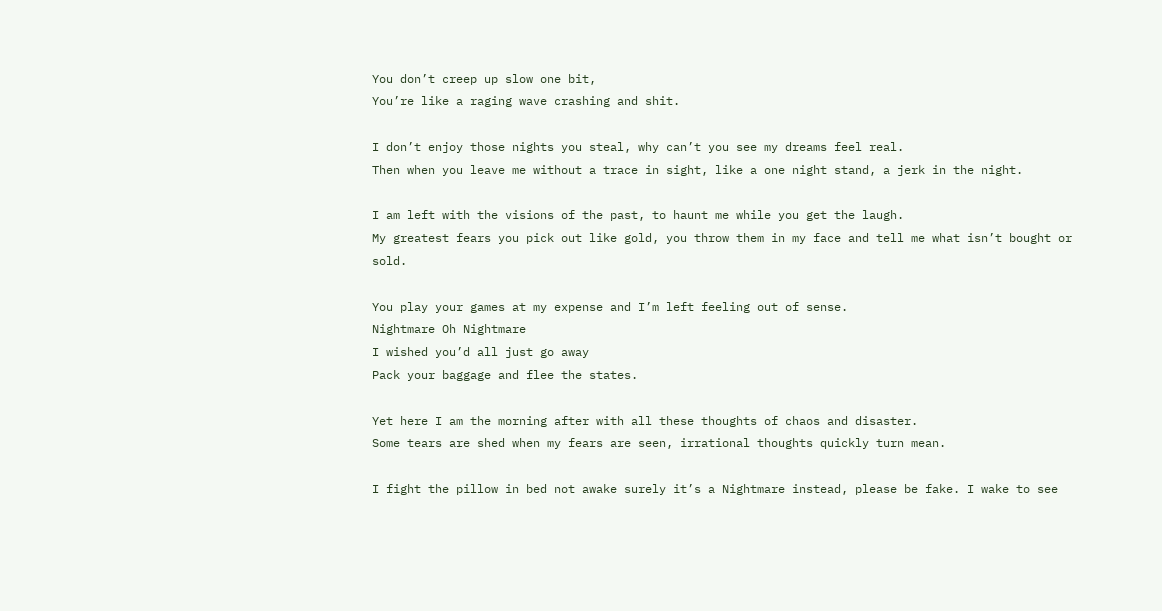You don’t creep up slow one bit,
You’re like a raging wave crashing and shit.

I don’t enjoy those nights you steal, why can’t you see my dreams feel real.
Then when you leave me without a trace in sight, like a one night stand, a jerk in the night.

I am left with the visions of the past, to haunt me while you get the laugh.
My greatest fears you pick out like gold, you throw them in my face and tell me what isn’t bought or sold.

You play your games at my expense and I’m left feeling out of sense.
Nightmare Oh Nightmare
I wished you’d all just go away
Pack your baggage and flee the states.

Yet here I am the morning after with all these thoughts of chaos and disaster.
Some tears are shed when my fears are seen, irrational thoughts quickly turn mean.

I fight the pillow in bed not awake surely it’s a Nightmare instead, please be fake. I wake to see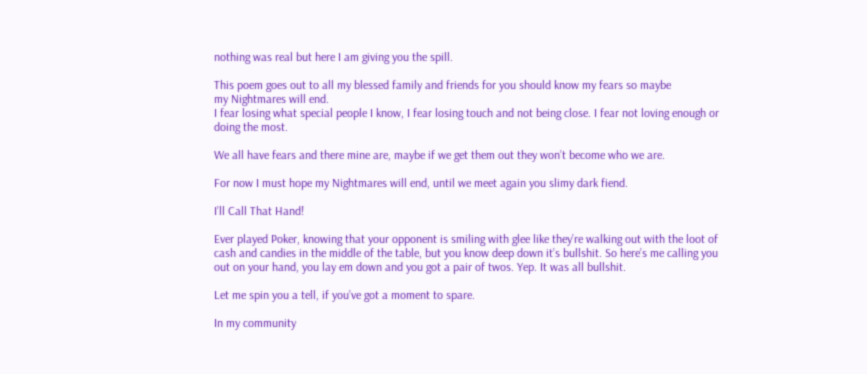nothing was real but here I am giving you the spill.

This poem goes out to all my blessed family and friends for you should know my fears so maybe
my Nightmares will end.
I fear losing what special people I know, I fear losing touch and not being close. I fear not loving enough or doing the most.

We all have fears and there mine are, maybe if we get them out they won’t become who we are.

For now I must hope my Nightmares will end, until we meet again you slimy dark fiend.

I’ll Call That Hand!

Ever played Poker, knowing that your opponent is smiling with glee like they’re walking out with the loot of cash and candies in the middle of the table, but you know deep down it’s bullshit. So here’s me calling you out on your hand, you lay em down and you got a pair of twos. Yep. It was all bullshit.

Let me spin you a tell, if you’ve got a moment to spare.

In my community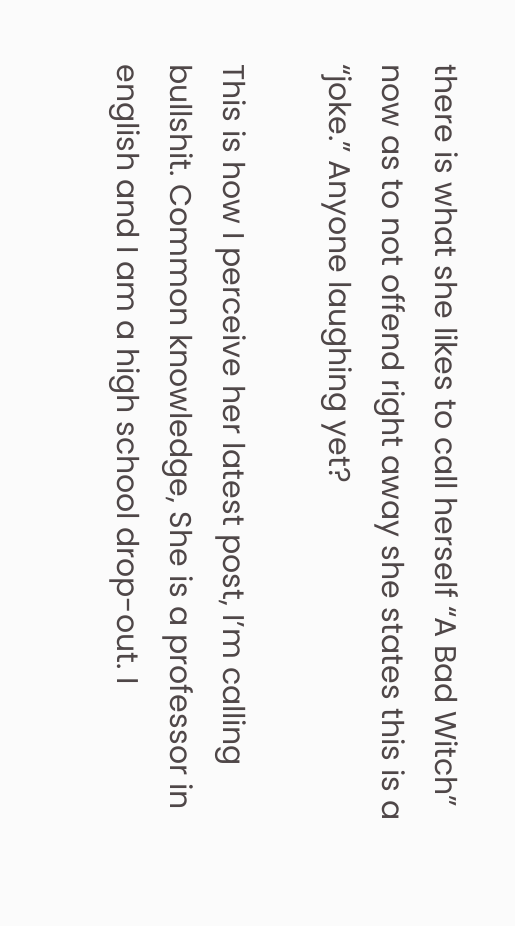there is what she likes to call herself “A Bad Witch” now as to not offend right away she states this is a “joke.” Anyone laughing yet?

This is how I perceive her latest post, I’m calling bullshit. Common knowledge, She is a professor in english and I am a high school drop-out. I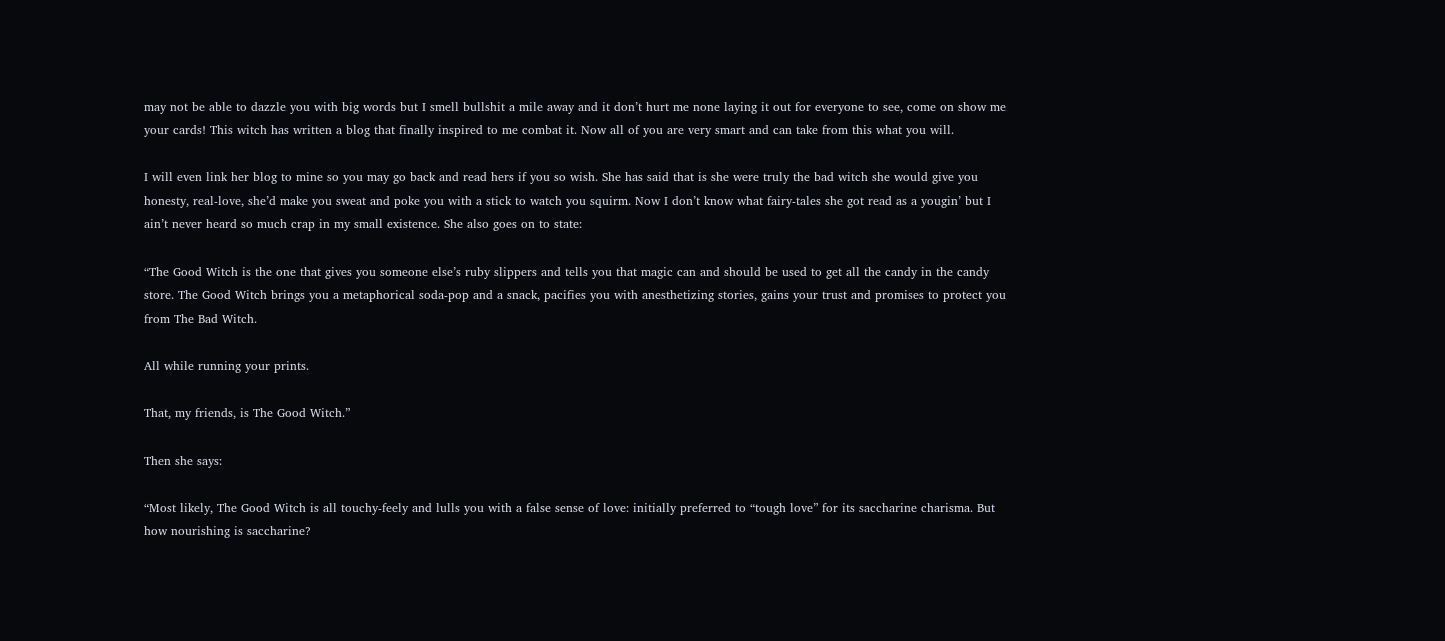may not be able to dazzle you with big words but I smell bullshit a mile away and it don’t hurt me none laying it out for everyone to see, come on show me your cards! This witch has written a blog that finally inspired to me combat it. Now all of you are very smart and can take from this what you will.

I will even link her blog to mine so you may go back and read hers if you so wish. She has said that is she were truly the bad witch she would give you honesty, real-love, she’d make you sweat and poke you with a stick to watch you squirm. Now I don’t know what fairy-tales she got read as a yougin’ but I ain’t never heard so much crap in my small existence. She also goes on to state:

“The Good Witch is the one that gives you someone else’s ruby slippers and tells you that magic can and should be used to get all the candy in the candy store. The Good Witch brings you a metaphorical soda-pop and a snack, pacifies you with anesthetizing stories, gains your trust and promises to protect you from The Bad Witch.

All while running your prints.

That, my friends, is The Good Witch.”

Then she says:

“Most likely, The Good Witch is all touchy-feely and lulls you with a false sense of love: initially preferred to “tough love” for its saccharine charisma. But how nourishing is saccharine?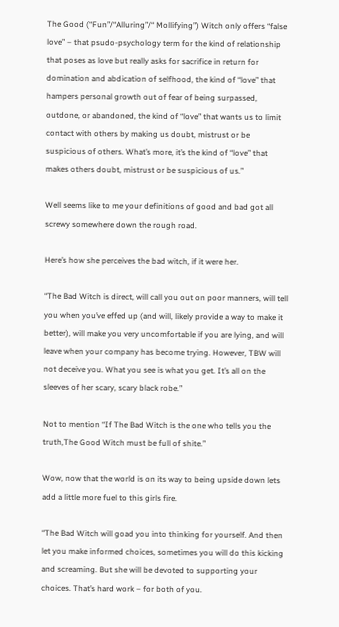The Good (“Fun”/“Alluring”/“ Mollifying”) Witch only offers “false love” – that psudo-psychology term for the kind of relationship that poses as love but really asks for sacrifice in return for domination and abdication of selfhood, the kind of “love” that hampers personal growth out of fear of being surpassed, outdone, or abandoned, the kind of “love” that wants us to limit contact with others by making us doubt, mistrust or be suspicious of others. What’s more, it’s the kind of “love” that makes others doubt, mistrust or be suspicious of us.”

Well seems like to me your definitions of good and bad got all screwy somewhere down the rough road.

Here’s how she perceives the bad witch, if it were her.

“The Bad Witch is direct, will call you out on poor manners, will tell you when you’ve effed up (and will, likely provide a way to make it better), will make you very uncomfortable if you are lying, and will leave when your company has become trying. However, TBW will not deceive you. What you see is what you get. It’s all on the sleeves of her scary, scary black robe.”

Not to mention “If The Bad Witch is the one who tells you the truth,The Good Witch must be full of shite.”

Wow, now that the world is on its way to being upside down lets add a little more fuel to this girls fire.

“The Bad Witch will goad you into thinking for yourself. And then let you make informed choices, sometimes you will do this kicking and screaming. But she will be devoted to supporting your choices. That’s hard work – for both of you.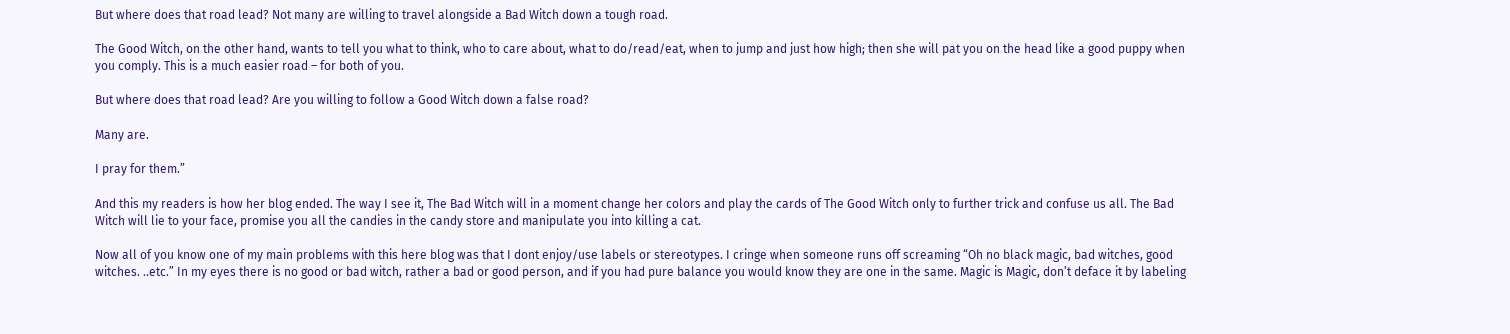But where does that road lead? Not many are willing to travel alongside a Bad Witch down a tough road.

The Good Witch, on the other hand, wants to tell you what to think, who to care about, what to do/read/eat, when to jump and just how high; then she will pat you on the head like a good puppy when you comply. This is a much easier road – for both of you.

But where does that road lead? Are you willing to follow a Good Witch down a false road?

Many are.

I pray for them.”

And this my readers is how her blog ended. The way I see it, The Bad Witch will in a moment change her colors and play the cards of The Good Witch only to further trick and confuse us all. The Bad Witch will lie to your face, promise you all the candies in the candy store and manipulate you into killing a cat.

Now all of you know one of my main problems with this here blog was that I dont enjoy/use labels or stereotypes. I cringe when someone runs off screaming “Oh no black magic, bad witches, good witches. ..etc.” In my eyes there is no good or bad witch, rather a bad or good person, and if you had pure balance you would know they are one in the same. Magic is Magic, don’t deface it by labeling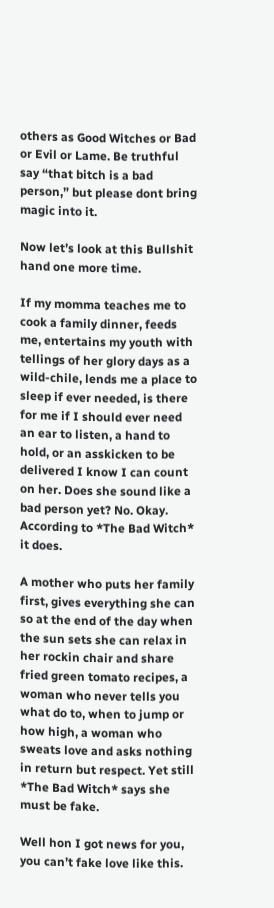others as Good Witches or Bad or Evil or Lame. Be truthful say “that bitch is a bad person,” but please dont bring magic into it.

Now let’s look at this Bullshit hand one more time.

If my momma teaches me to cook a family dinner, feeds me, entertains my youth with tellings of her glory days as a wild-chile, lends me a place to sleep if ever needed, is there for me if I should ever need  an ear to listen, a hand to hold, or an asskicken to be delivered I know I can count on her. Does she sound like a bad person yet? No. Okay. According to *The Bad Witch* it does.

A mother who puts her family first, gives everything she can so at the end of the day when the sun sets she can relax in her rockin chair and share fried green tomato recipes, a woman who never tells you what do to, when to jump or how high, a woman who sweats love and asks nothing in return but respect. Yet still *The Bad Witch* says she must be fake.

Well hon I got news for you, you can’t fake love like this.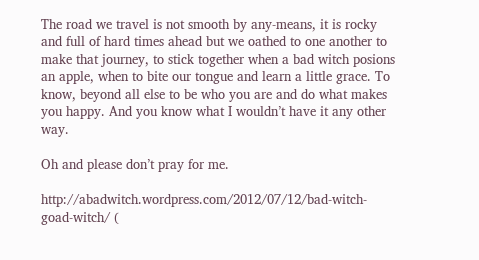The road we travel is not smooth by any-means, it is rocky and full of hard times ahead but we oathed to one another to make that journey, to stick together when a bad witch posions an apple, when to bite our tongue and learn a little grace. To know, beyond all else to be who you are and do what makes you happy. And you know what I wouldn’t have it any other way.

Oh and please don’t pray for me.

http://abadwitch.wordpress.com/2012/07/12/bad-witch-goad-witch/ (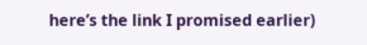here’s the link I promised earlier)